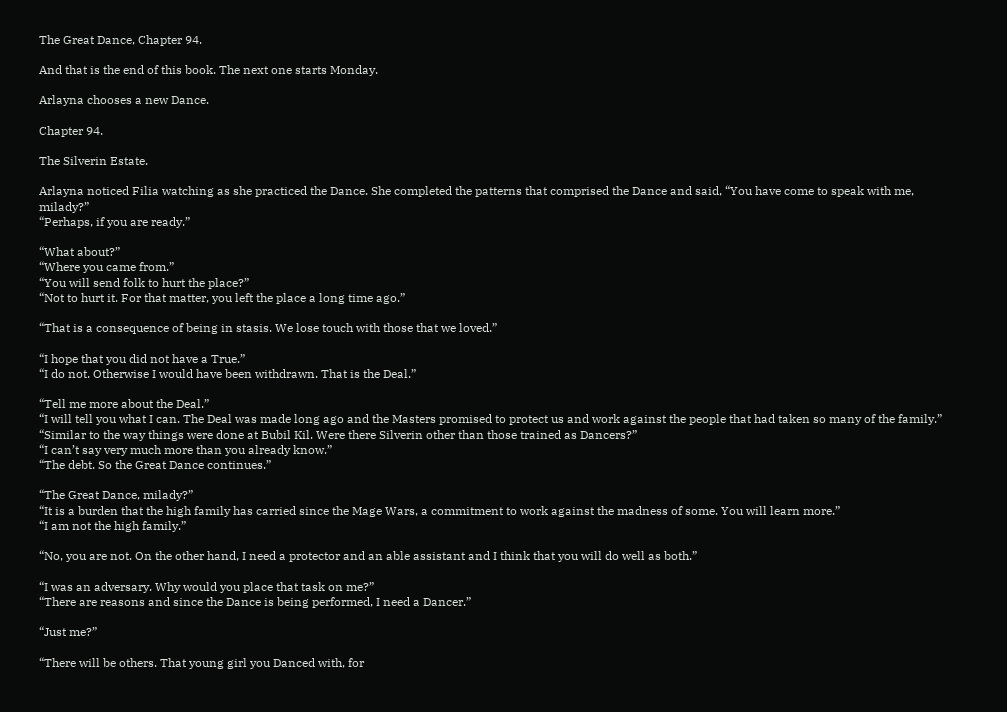The Great Dance, Chapter 94.

And that is the end of this book. The next one starts Monday.

Arlayna chooses a new Dance.

Chapter 94.

The Silverin Estate.

Arlayna noticed Filia watching as she practiced the Dance. She completed the patterns that comprised the Dance and said, “You have come to speak with me, milady?”
“Perhaps, if you are ready.”

“What about?”
“Where you came from.”
“You will send folk to hurt the place?”
“Not to hurt it. For that matter, you left the place a long time ago.”

“That is a consequence of being in stasis. We lose touch with those that we loved.”

“I hope that you did not have a True.”
“I do not. Otherwise I would have been withdrawn. That is the Deal.”

“Tell me more about the Deal.”
“I will tell you what I can. The Deal was made long ago and the Masters promised to protect us and work against the people that had taken so many of the family.”
“Similar to the way things were done at Bubil Kil. Were there Silverin other than those trained as Dancers?”
“I can’t say very much more than you already know.”
“The debt. So the Great Dance continues.”

“The Great Dance, milady?”
“It is a burden that the high family has carried since the Mage Wars, a commitment to work against the madness of some. You will learn more.”
“I am not the high family.”

“No, you are not. On the other hand, I need a protector and an able assistant and I think that you will do well as both.”

“I was an adversary. Why would you place that task on me?”
“There are reasons and since the Dance is being performed, I need a Dancer.”

“Just me?”

“There will be others. That young girl you Danced with, for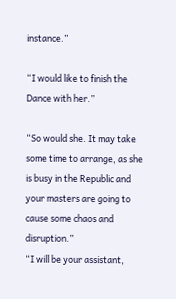instance.”

“I would like to finish the Dance with her.”

“So would she. It may take some time to arrange, as she is busy in the Republic and your masters are going to cause some chaos and disruption.”
“I will be your assistant,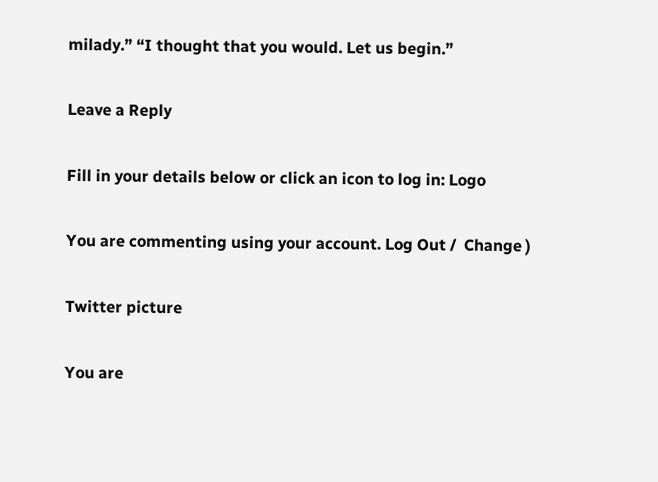milady.” “I thought that you would. Let us begin.”

Leave a Reply

Fill in your details below or click an icon to log in: Logo

You are commenting using your account. Log Out /  Change )

Twitter picture

You are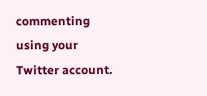commenting using your Twitter account.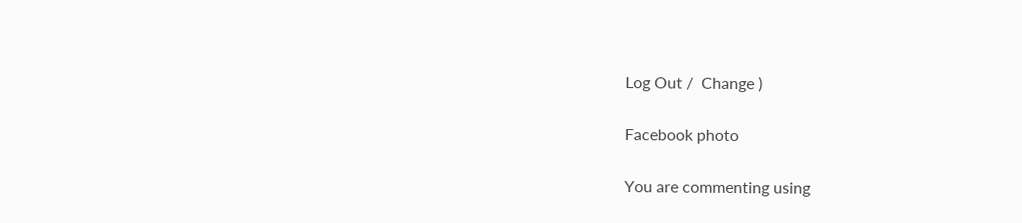Log Out /  Change )

Facebook photo

You are commenting using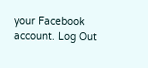your Facebook account. Log Out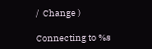/  Change )

Connecting to %s